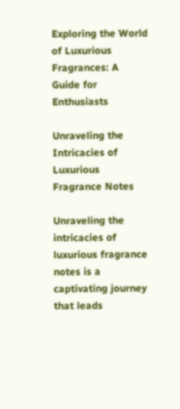Exploring the World of Luxurious Fragrances: A Guide for Enthusiasts

Unraveling the Intricacies of Luxurious Fragrance Notes

Unraveling the intricacies of luxurious fragrance notes is a captivating journey that leads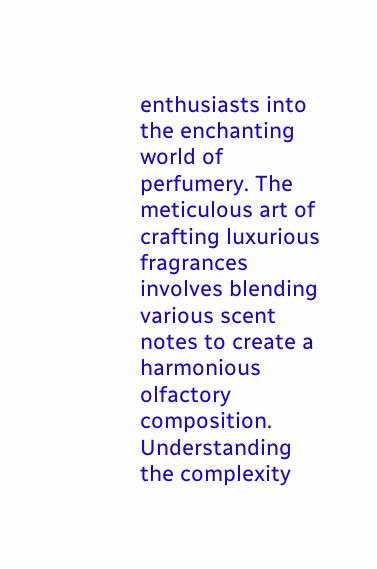enthusiasts into the enchanting world of perfumery. The meticulous art of crafting luxurious fragrances involves blending various scent notes to create a harmonious olfactory composition. Understanding the complexity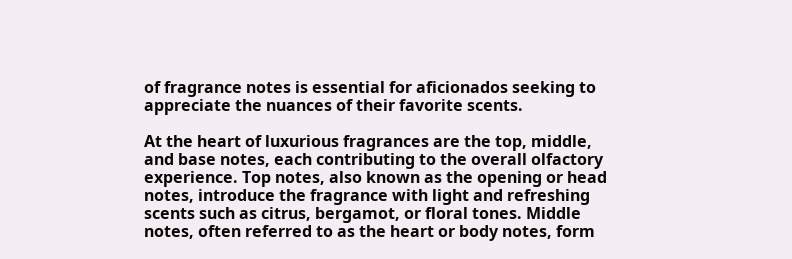of fragrance notes is essential for aficionados seeking to appreciate the nuances of their favorite scents.

At the heart of luxurious fragrances are the top, middle, and base notes, each contributing to the overall olfactory experience. Top notes, also known as the opening or head notes, introduce the fragrance with light and refreshing scents such as citrus, bergamot, or floral tones. Middle notes, often referred to as the heart or body notes, form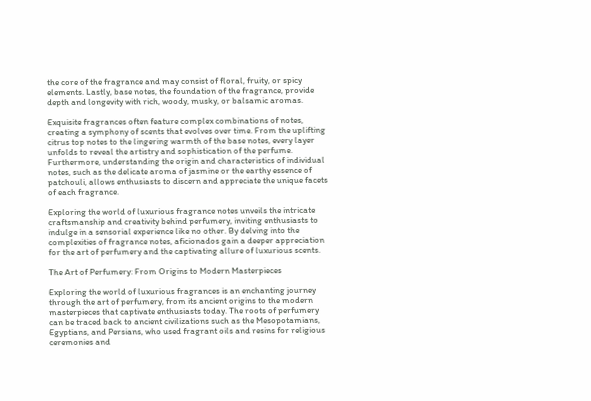the core of the fragrance and may consist of floral, fruity, or spicy elements. Lastly, base notes, the foundation of the fragrance, provide depth and longevity with rich, woody, musky, or balsamic aromas.

Exquisite fragrances often feature complex combinations of notes, creating a symphony of scents that evolves over time. From the uplifting citrus top notes to the lingering warmth of the base notes, every layer unfolds to reveal the artistry and sophistication of the perfume. Furthermore, understanding the origin and characteristics of individual notes, such as the delicate aroma of jasmine or the earthy essence of patchouli, allows enthusiasts to discern and appreciate the unique facets of each fragrance.

Exploring the world of luxurious fragrance notes unveils the intricate craftsmanship and creativity behind perfumery, inviting enthusiasts to indulge in a sensorial experience like no other. By delving into the complexities of fragrance notes, aficionados gain a deeper appreciation for the art of perfumery and the captivating allure of luxurious scents.

The Art of Perfumery: From Origins to Modern Masterpieces

Exploring the world of luxurious fragrances is an enchanting journey through the art of perfumery, from its ancient origins to the modern masterpieces that captivate enthusiasts today. The roots of perfumery can be traced back to ancient civilizations such as the Mesopotamians, Egyptians, and Persians, who used fragrant oils and resins for religious ceremonies and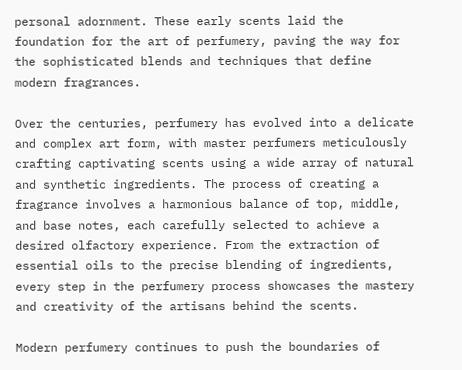personal adornment. These early scents laid the foundation for the art of perfumery, paving the way for the sophisticated blends and techniques that define modern fragrances.

Over the centuries, perfumery has evolved into a delicate and complex art form, with master perfumers meticulously crafting captivating scents using a wide array of natural and synthetic ingredients. The process of creating a fragrance involves a harmonious balance of top, middle, and base notes, each carefully selected to achieve a desired olfactory experience. From the extraction of essential oils to the precise blending of ingredients, every step in the perfumery process showcases the mastery and creativity of the artisans behind the scents.

Modern perfumery continues to push the boundaries of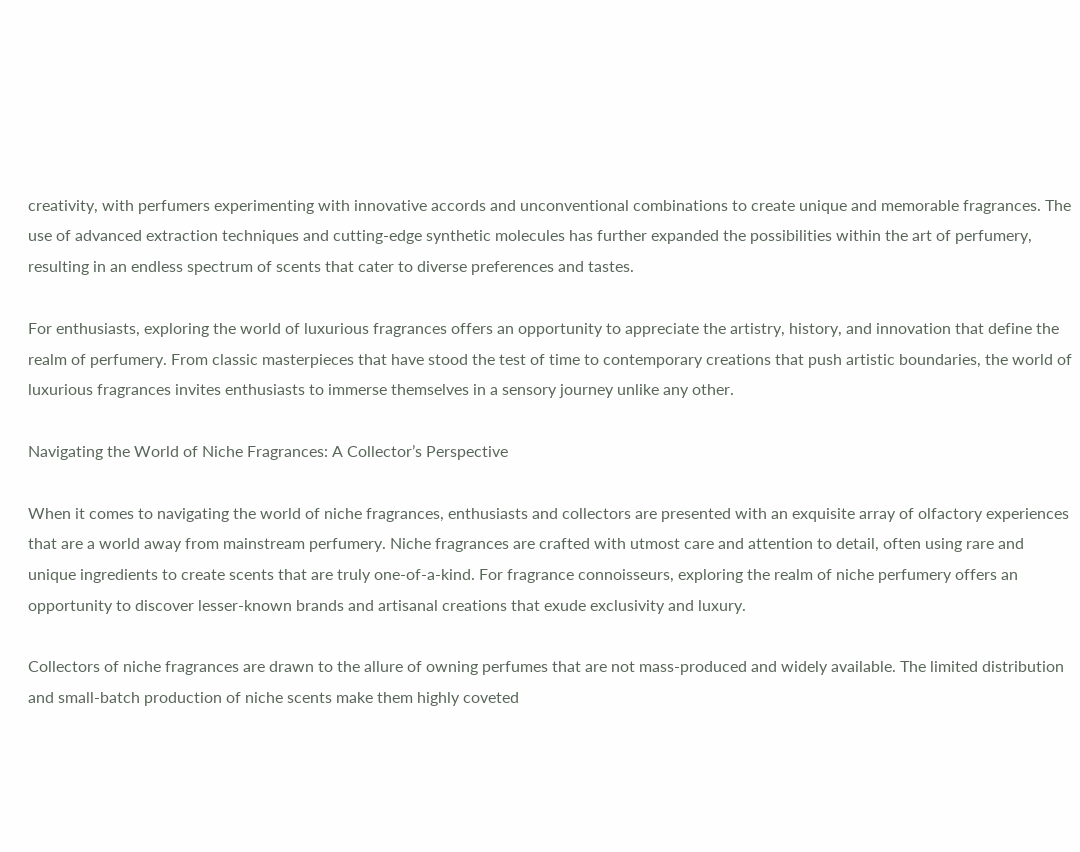creativity, with perfumers experimenting with innovative accords and unconventional combinations to create unique and memorable fragrances. The use of advanced extraction techniques and cutting-edge synthetic molecules has further expanded the possibilities within the art of perfumery, resulting in an endless spectrum of scents that cater to diverse preferences and tastes.

For enthusiasts, exploring the world of luxurious fragrances offers an opportunity to appreciate the artistry, history, and innovation that define the realm of perfumery. From classic masterpieces that have stood the test of time to contemporary creations that push artistic boundaries, the world of luxurious fragrances invites enthusiasts to immerse themselves in a sensory journey unlike any other.

Navigating the World of Niche Fragrances: A Collector’s Perspective

When it comes to navigating the world of niche fragrances, enthusiasts and collectors are presented with an exquisite array of olfactory experiences that are a world away from mainstream perfumery. Niche fragrances are crafted with utmost care and attention to detail, often using rare and unique ingredients to create scents that are truly one-of-a-kind. For fragrance connoisseurs, exploring the realm of niche perfumery offers an opportunity to discover lesser-known brands and artisanal creations that exude exclusivity and luxury.

Collectors of niche fragrances are drawn to the allure of owning perfumes that are not mass-produced and widely available. The limited distribution and small-batch production of niche scents make them highly coveted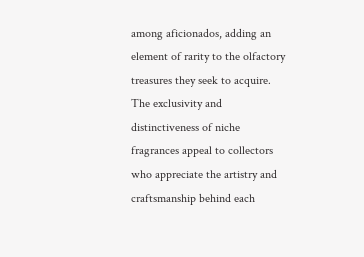among aficionados, adding an element of rarity to the olfactory treasures they seek to acquire. The exclusivity and distinctiveness of niche fragrances appeal to collectors who appreciate the artistry and craftsmanship behind each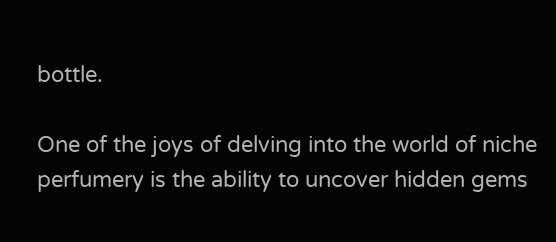bottle.

One of the joys of delving into the world of niche perfumery is the ability to uncover hidden gems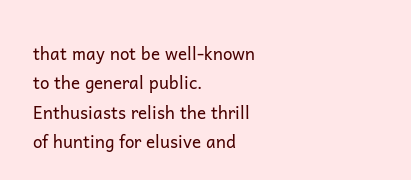that may not be well-known to the general public. Enthusiasts relish the thrill of hunting for elusive and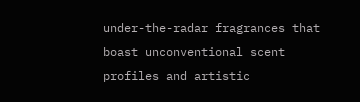under-the-radar fragrances that boast unconventional scent profiles and artistic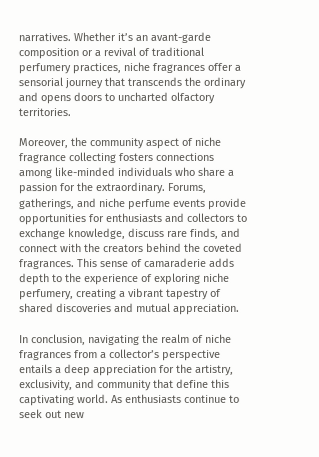narratives. Whether it’s an avant-garde composition or a revival of traditional perfumery practices, niche fragrances offer a sensorial journey that transcends the ordinary and opens doors to uncharted olfactory territories.

Moreover, the community aspect of niche fragrance collecting fosters connections among like-minded individuals who share a passion for the extraordinary. Forums, gatherings, and niche perfume events provide opportunities for enthusiasts and collectors to exchange knowledge, discuss rare finds, and connect with the creators behind the coveted fragrances. This sense of camaraderie adds depth to the experience of exploring niche perfumery, creating a vibrant tapestry of shared discoveries and mutual appreciation.

In conclusion, navigating the realm of niche fragrances from a collector’s perspective entails a deep appreciation for the artistry, exclusivity, and community that define this captivating world. As enthusiasts continue to seek out new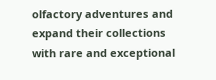olfactory adventures and expand their collections with rare and exceptional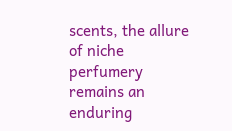scents, the allure of niche perfumery remains an enduring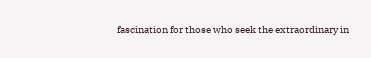fascination for those who seek the extraordinary in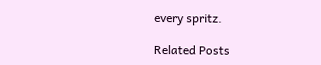every spritz.

Related Posts